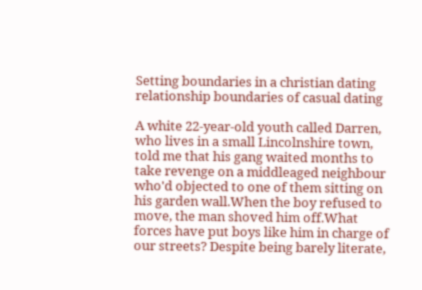Setting boundaries in a christian dating relationship boundaries of casual dating

A white 22-year-old youth called Darren, who lives in a small Lincolnshire town, told me that his gang waited months to take revenge on a middleaged neighbour who'd objected to one of them sitting on his garden wall.When the boy refused to move, the man shoved him off.What forces have put boys like him in charge of our streets? Despite being barely literate,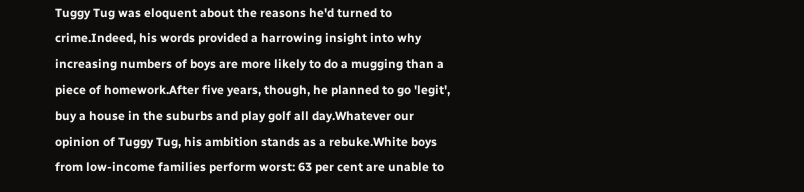Tuggy Tug was eloquent about the reasons he'd turned to crime.Indeed, his words provided a harrowing insight into why increasing numbers of boys are more likely to do a mugging than a piece of homework.After five years, though, he planned to go 'legit', buy a house in the suburbs and play golf all day.Whatever our opinion of Tuggy Tug, his ambition stands as a rebuke.White boys from low-income families perform worst: 63 per cent are unable to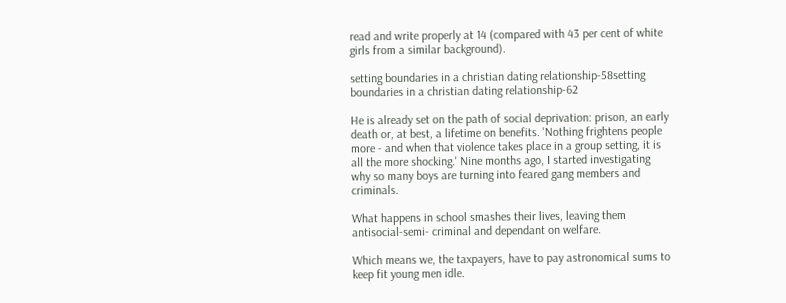read and write properly at 14 (compared with 43 per cent of white girls from a similar background).

setting boundaries in a christian dating relationship-58setting boundaries in a christian dating relationship-62

He is already set on the path of social deprivation: prison, an early death or, at best, a lifetime on benefits. 'Nothing frightens people more - and when that violence takes place in a group setting, it is all the more shocking.' Nine months ago, I started investigating why so many boys are turning into feared gang members and criminals.

What happens in school smashes their lives, leaving them antisocial-semi- criminal and dependant on welfare.

Which means we, the taxpayers, have to pay astronomical sums to keep fit young men idle.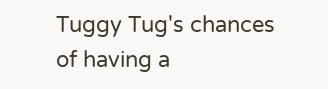Tuggy Tug's chances of having a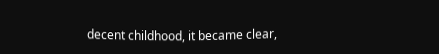decent childhood, it became clear,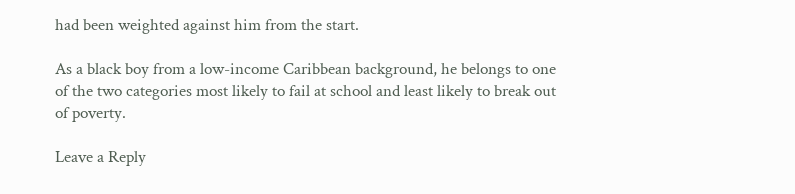had been weighted against him from the start.

As a black boy from a low-income Caribbean background, he belongs to one of the two categories most likely to fail at school and least likely to break out of poverty.

Leave a Reply